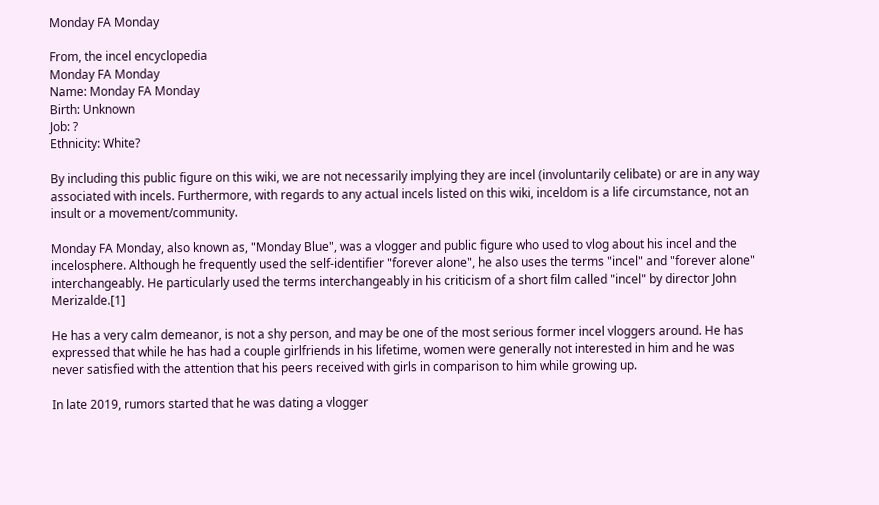Monday FA Monday

From, the incel encyclopedia
Monday FA Monday
Name: Monday FA Monday
Birth: Unknown
Job: ?
Ethnicity: White?

By including this public figure on this wiki, we are not necessarily implying they are incel (involuntarily celibate) or are in any way associated with incels. Furthermore, with regards to any actual incels listed on this wiki, inceldom is a life circumstance, not an insult or a movement/community.

Monday FA Monday, also known as, "Monday Blue", was a vlogger and public figure who used to vlog about his incel and the incelosphere. Although he frequently used the self-identifier "forever alone", he also uses the terms "incel" and "forever alone" interchangeably. He particularly used the terms interchangeably in his criticism of a short film called "incel" by director John Merizalde.[1]

He has a very calm demeanor, is not a shy person, and may be one of the most serious former incel vloggers around. He has expressed that while he has had a couple girlfriends in his lifetime, women were generally not interested in him and he was never satisfied with the attention that his peers received with girls in comparison to him while growing up.

In late 2019, rumors started that he was dating a vlogger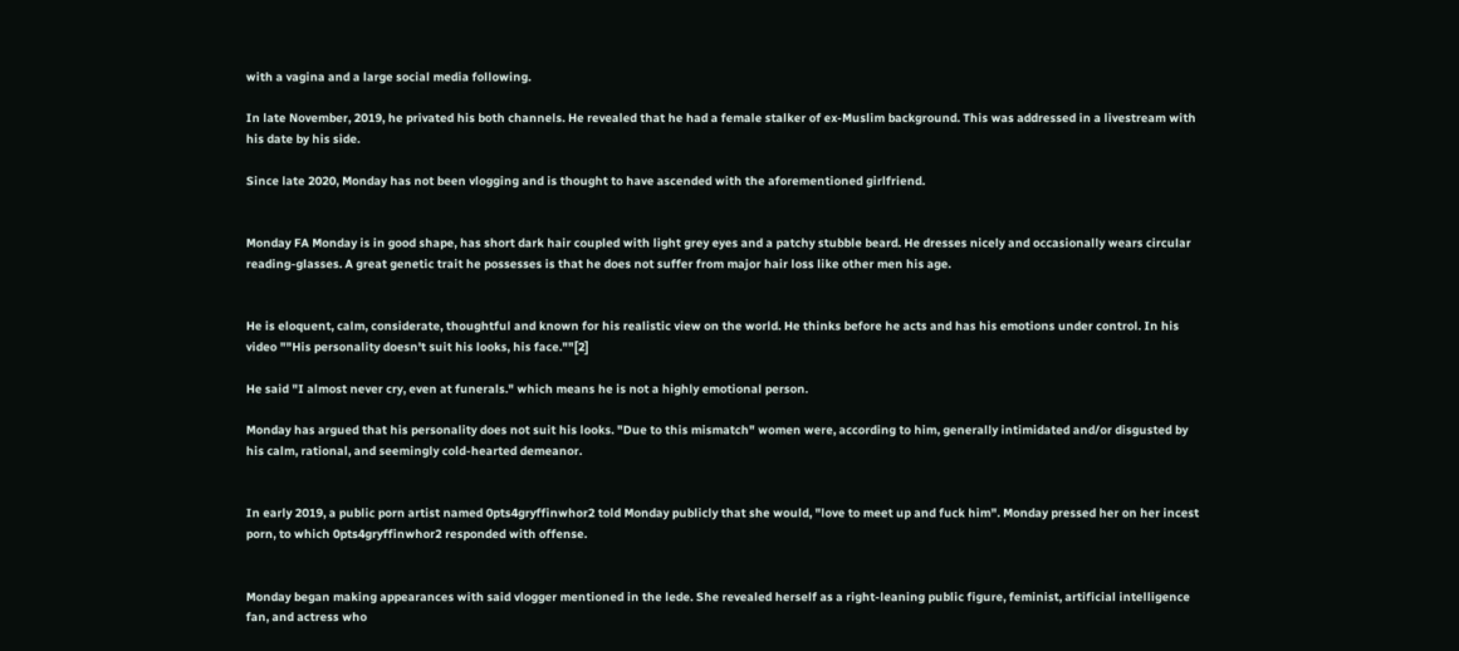with a vagina and a large social media following.

In late November, 2019, he privated his both channels. He revealed that he had a female stalker of ex-Muslim background. This was addressed in a livestream with his date by his side.

Since late 2020, Monday has not been vlogging and is thought to have ascended with the aforementioned girlfriend.


Monday FA Monday is in good shape, has short dark hair coupled with light grey eyes and a patchy stubble beard. He dresses nicely and occasionally wears circular reading-glasses. A great genetic trait he possesses is that he does not suffer from major hair loss like other men his age.


He is eloquent, calm, considerate, thoughtful and known for his realistic view on the world. He thinks before he acts and has his emotions under control. In his video ""His personality doesn't suit his looks, his face.""[2]

He said "I almost never cry, even at funerals." which means he is not a highly emotional person.

Monday has argued that his personality does not suit his looks. "Due to this mismatch" women were, according to him, generally intimidated and/or disgusted by his calm, rational, and seemingly cold-hearted demeanor.


In early 2019, a public porn artist named 0pts4gryffinwhor2 told Monday publicly that she would, "love to meet up and fuck him". Monday pressed her on her incest porn, to which 0pts4gryffinwhor2 responded with offense.


Monday began making appearances with said vlogger mentioned in the lede. She revealed herself as a right-leaning public figure, feminist, artificial intelligence fan, and actress who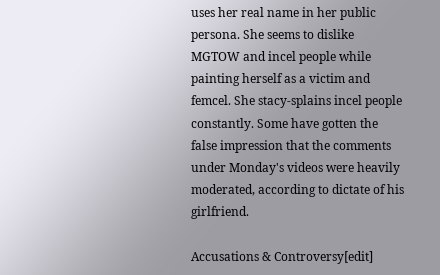uses her real name in her public persona. She seems to dislike MGTOW and incel people while painting herself as a victim and femcel. She stacy-splains incel people constantly. Some have gotten the false impression that the comments under Monday's videos were heavily moderated, according to dictate of his girlfriend.

Accusations & Controversy[edit]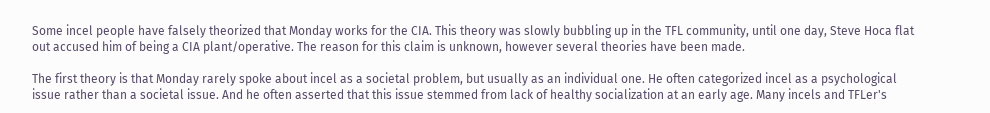Some incel people have falsely theorized that Monday works for the CIA. This theory was slowly bubbling up in the TFL community, until one day, Steve Hoca flat out accused him of being a CIA plant/operative. The reason for this claim is unknown, however several theories have been made.

The first theory is that Monday rarely spoke about incel as a societal problem, but usually as an individual one. He often categorized incel as a psychological issue rather than a societal issue. And he often asserted that this issue stemmed from lack of healthy socialization at an early age. Many incels and TFLer's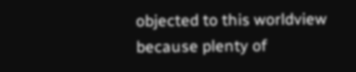objected to this worldview because plenty of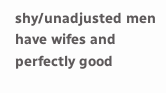shy/unadjusted men have wifes and perfectly good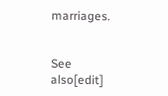marriages.


See also[edit]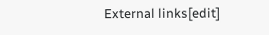External links[edit]